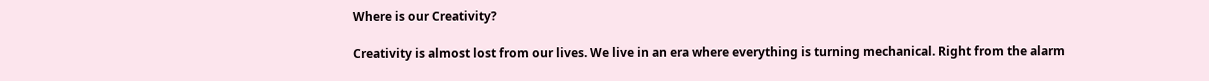Where is our Creativity?

Creativity is almost lost from our lives. We live in an era where everything is turning mechanical. Right from the alarm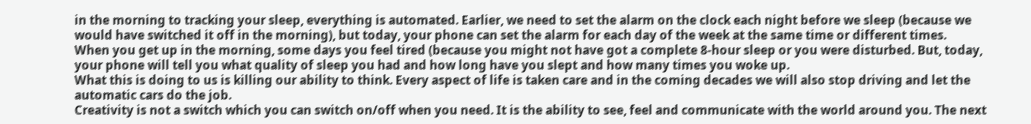in the morning to tracking your sleep, everything is automated. Earlier, we need to set the alarm on the clock each night before we sleep (because we would have switched it off in the morning), but today, your phone can set the alarm for each day of the week at the same time or different times.
When you get up in the morning, some days you feel tired (because you might not have got a complete 8-hour sleep or you were disturbed. But, today, your phone will tell you what quality of sleep you had and how long have you slept and how many times you woke up.
What this is doing to us is killing our ability to think. Every aspect of life is taken care and in the coming decades we will also stop driving and let the automatic cars do the job.
Creativity is not a switch which you can switch on/off when you need. It is the ability to see, feel and communicate with the world around you. The next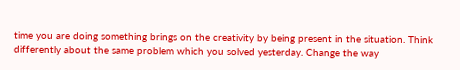time you are doing something brings on the creativity by being present in the situation. Think differently about the same problem which you solved yesterday. Change the way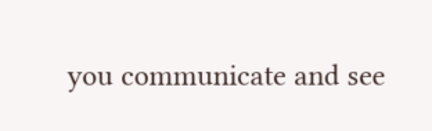you communicate and see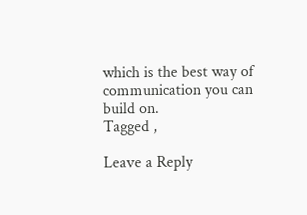which is the best way of communication you can build on.
Tagged ,

Leave a Reply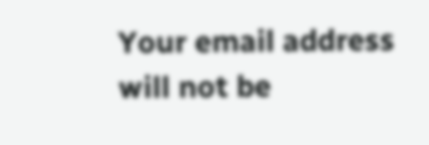Your email address will not be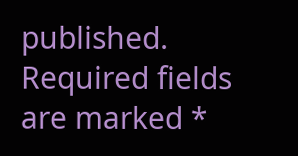published. Required fields are marked *